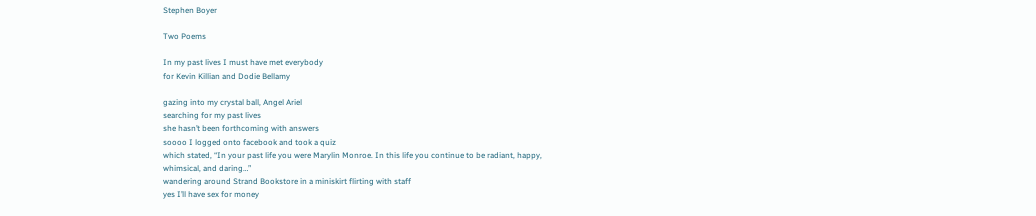Stephen Boyer

Two Poems

In my past lives I must have met everybody
for Kevin Killian and Dodie Bellamy

gazing into my crystal ball, Angel Ariel
searching for my past lives
she hasn’t been forthcoming with answers
soooo I logged onto facebook and took a quiz
which stated, “In your past life you were Marylin Monroe. In this life you continue to be radiant, happy,
whimsical, and daring…”
wandering around Strand Bookstore in a miniskirt flirting with staff
yes I’ll have sex for money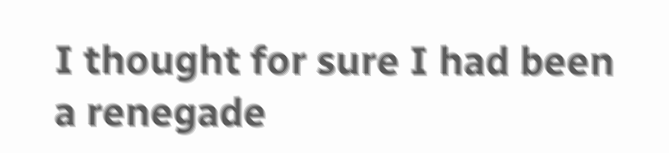I thought for sure I had been a renegade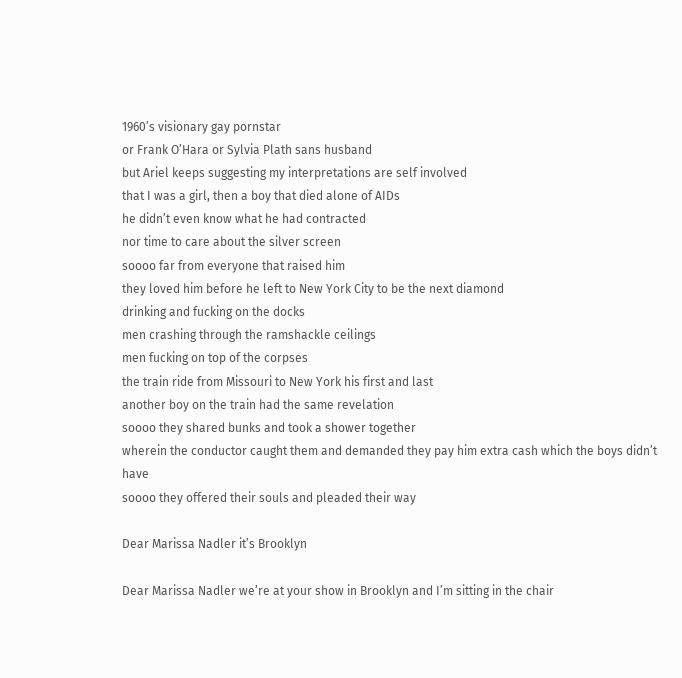1960’s visionary gay pornstar
or Frank O’Hara or Sylvia Plath sans husband
but Ariel keeps suggesting my interpretations are self involved
that I was a girl, then a boy that died alone of AIDs
he didn’t even know what he had contracted
nor time to care about the silver screen
soooo far from everyone that raised him
they loved him before he left to New York City to be the next diamond
drinking and fucking on the docks
men crashing through the ramshackle ceilings
men fucking on top of the corpses
the train ride from Missouri to New York his first and last
another boy on the train had the same revelation
soooo they shared bunks and took a shower together
wherein the conductor caught them and demanded they pay him extra cash which the boys didn’t have
soooo they offered their souls and pleaded their way

Dear Marissa Nadler it’s Brooklyn

Dear Marissa Nadler we’re at your show in Brooklyn and I’m sitting in the chair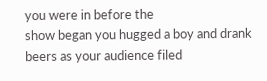you were in before the
show began you hugged a boy and drank beers as your audience filed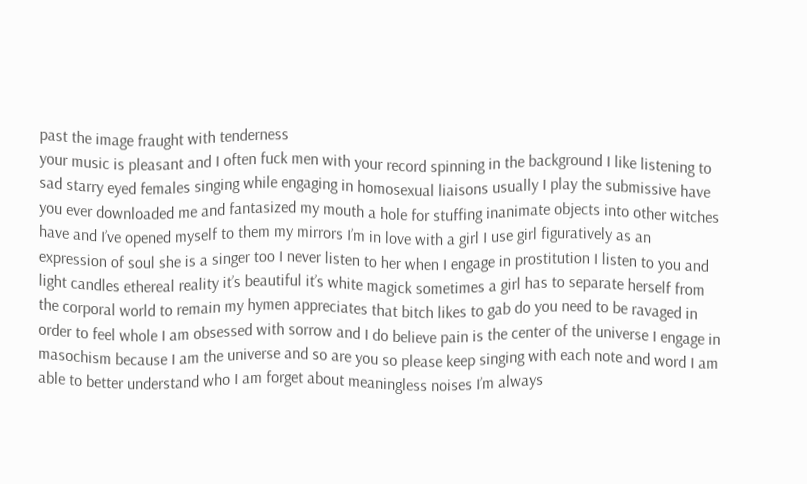past the image fraught with tenderness
your music is pleasant and I often fuck men with your record spinning in the background I like listening to
sad starry eyed females singing while engaging in homosexual liaisons usually I play the submissive have
you ever downloaded me and fantasized my mouth a hole for stuffing inanimate objects into other witches
have and I’ve opened myself to them my mirrors I’m in love with a girl I use girl figuratively as an
expression of soul she is a singer too I never listen to her when I engage in prostitution I listen to you and
light candles ethereal reality it’s beautiful it’s white magick sometimes a girl has to separate herself from
the corporal world to remain my hymen appreciates that bitch likes to gab do you need to be ravaged in
order to feel whole I am obsessed with sorrow and I do believe pain is the center of the universe I engage in
masochism because I am the universe and so are you so please keep singing with each note and word I am
able to better understand who I am forget about meaningless noises I’m always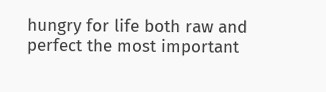hungry for life both raw and
perfect the most important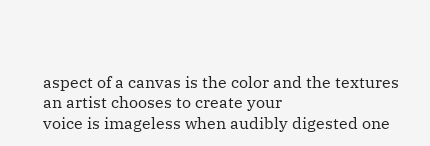aspect of a canvas is the color and the textures an artist chooses to create your
voice is imageless when audibly digested one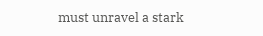must unravel a stark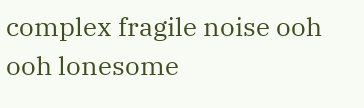complex fragile noise ooh ooh lonesome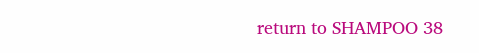return to SHAMPOO 38